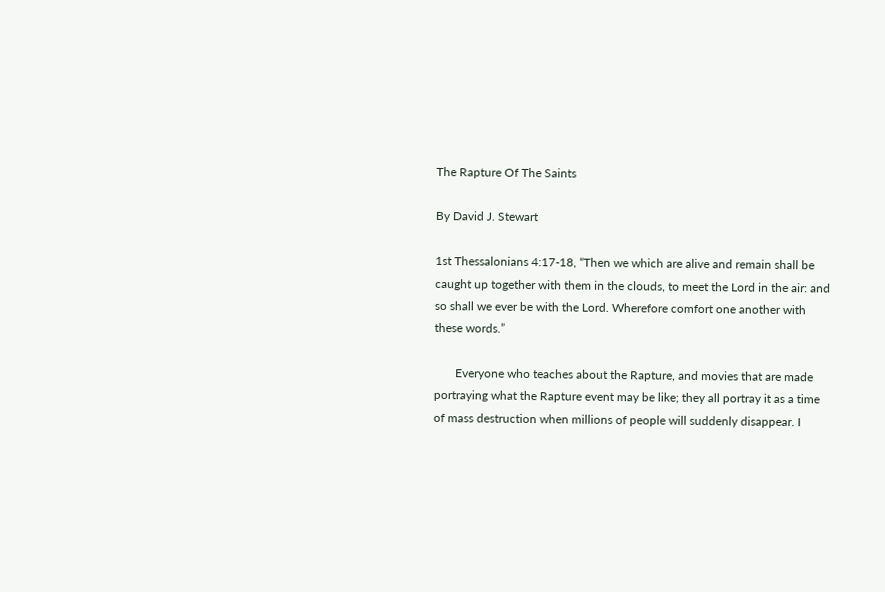The Rapture Of The Saints

By David J. Stewart

1st Thessalonians 4:17-18, “Then we which are alive and remain shall be caught up together with them in the clouds, to meet the Lord in the air: and so shall we ever be with the Lord. Wherefore comfort one another with these words.”

       Everyone who teaches about the Rapture, and movies that are made portraying what the Rapture event may be like; they all portray it as a time of mass destruction when millions of people will suddenly disappear. I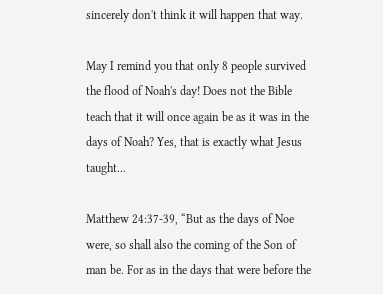sincerely don't think it will happen that way.

May I remind you that only 8 people survived the flood of Noah's day! Does not the Bible teach that it will once again be as it was in the days of Noah? Yes, that is exactly what Jesus taught...

Matthew 24:37-39, “But as the days of Noe were, so shall also the coming of the Son of man be. For as in the days that were before the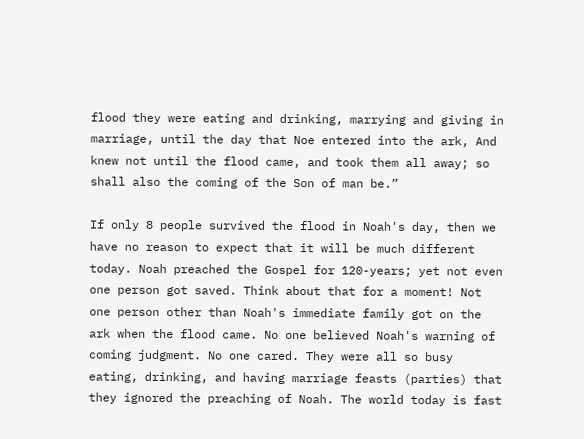flood they were eating and drinking, marrying and giving in marriage, until the day that Noe entered into the ark, And knew not until the flood came, and took them all away; so shall also the coming of the Son of man be.”

If only 8 people survived the flood in Noah's day, then we have no reason to expect that it will be much different today. Noah preached the Gospel for 120-years; yet not even one person got saved. Think about that for a moment! Not one person other than Noah's immediate family got on the ark when the flood came. No one believed Noah's warning of coming judgment. No one cared. They were all so busy eating, drinking, and having marriage feasts (parties) that they ignored the preaching of Noah. The world today is fast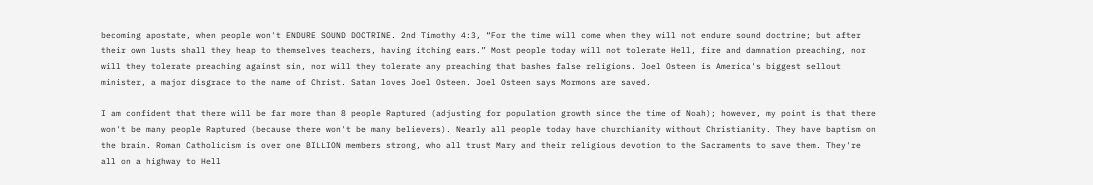becoming apostate, when people won't ENDURE SOUND DOCTRINE. 2nd Timothy 4:3, “For the time will come when they will not endure sound doctrine; but after their own lusts shall they heap to themselves teachers, having itching ears.” Most people today will not tolerate Hell, fire and damnation preaching, nor will they tolerate preaching against sin, nor will they tolerate any preaching that bashes false religions. Joel Osteen is America's biggest sellout minister, a major disgrace to the name of Christ. Satan loves Joel Osteen. Joel Osteen says Mormons are saved.

I am confident that there will be far more than 8 people Raptured (adjusting for population growth since the time of Noah); however, my point is that there won't be many people Raptured (because there won't be many believers). Nearly all people today have churchianity without Christianity. They have baptism on the brain. Roman Catholicism is over one BILLION members strong, who all trust Mary and their religious devotion to the Sacraments to save them. They're all on a highway to Hell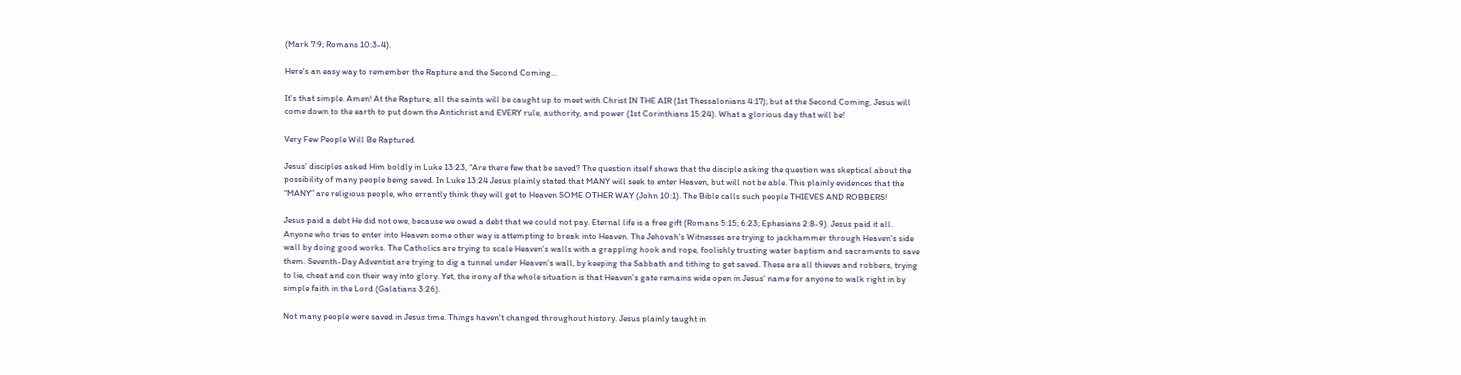(Mark 7:9; Romans 10:3-4).

Here's an easy way to remember the Rapture and the Second Coming...

It's that simple. Amen! At the Rapture, all the saints will be caught up to meet with Christ IN THE AIR (1st Thessalonians 4:17); but at the Second Coming, Jesus will come down to the earth to put down the Antichrist and EVERY rule, authority, and power (1st Corinthians 15:24). What a glorious day that will be!

Very Few People Will Be Raptured

Jesus' disciples asked Him boldly in Luke 13:23, “Are there few that be saved? The question itself shows that the disciple asking the question was skeptical about the possibility of many people being saved. In Luke 13:24 Jesus plainly stated that MANY will seek to enter Heaven, but will not be able. This plainly evidences that the “MANY” are religious people, who errantly think they will get to Heaven SOME OTHER WAY (John 10:1). The Bible calls such people THIEVES AND ROBBERS!

Jesus paid a debt He did not owe, because we owed a debt that we could not pay. Eternal life is a free gift (Romans 5:15; 6:23; Ephesians 2:8-9). Jesus paid it all. Anyone who tries to enter into Heaven some other way is attempting to break into Heaven. The Jehovah's Witnesses are trying to jackhammer through Heaven's side wall by doing good works. The Catholics are trying to scale Heaven's walls with a grappling hook and rope, foolishly trusting water baptism and sacraments to save them. Seventh-Day Adventist are trying to dig a tunnel under Heaven's wall, by keeping the Sabbath and tithing to get saved. These are all thieves and robbers, trying to lie, cheat and con their way into glory. Yet, the irony of the whole situation is that Heaven's gate remains wide open in Jesus' name for anyone to walk right in by simple faith in the Lord (Galatians 3:26).

Not many people were saved in Jesus time. Things haven't changed throughout history. Jesus plainly taught in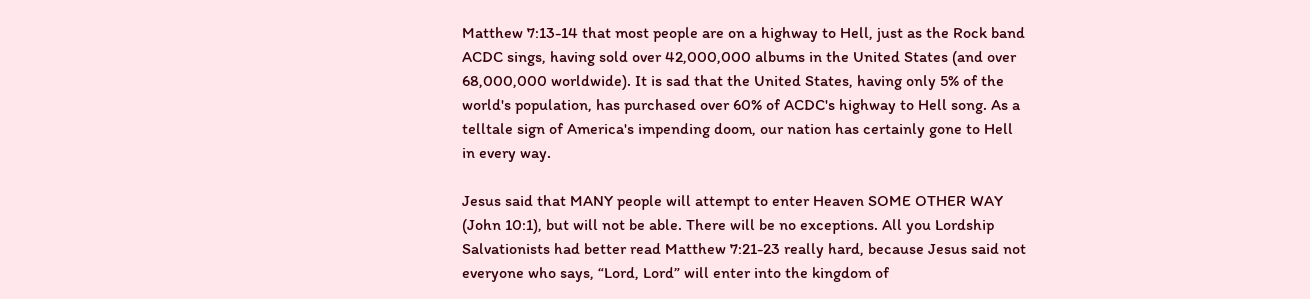Matthew 7:13-14 that most people are on a highway to Hell, just as the Rock band ACDC sings, having sold over 42,000,000 albums in the United States (and over 68,000,000 worldwide). It is sad that the United States, having only 5% of the world's population, has purchased over 60% of ACDC's highway to Hell song. As a telltale sign of America's impending doom, our nation has certainly gone to Hell in every way.

Jesus said that MANY people will attempt to enter Heaven SOME OTHER WAY (John 10:1), but will not be able. There will be no exceptions. All you Lordship Salvationists had better read Matthew 7:21-23 really hard, because Jesus said not everyone who says, “Lord, Lord” will enter into the kingdom of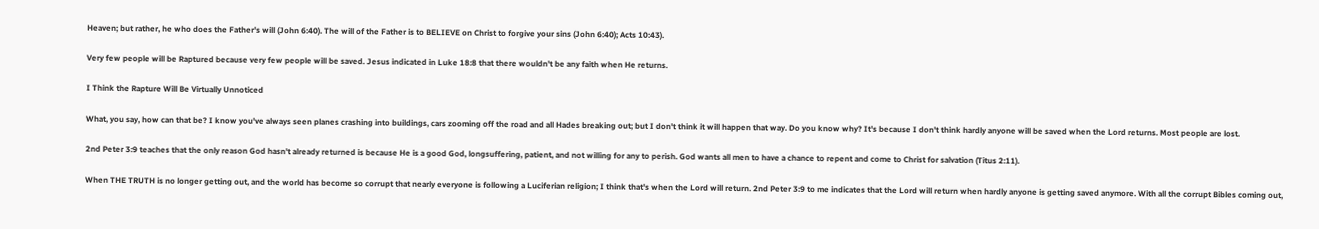Heaven; but rather, he who does the Father's will (John 6:40). The will of the Father is to BELIEVE on Christ to forgive your sins (John 6:40); Acts 10:43).

Very few people will be Raptured because very few people will be saved. Jesus indicated in Luke 18:8 that there wouldn't be any faith when He returns.

I Think the Rapture Will Be Virtually Unnoticed

What, you say, how can that be? I know you've always seen planes crashing into buildings, cars zooming off the road and all Hades breaking out; but I don't think it will happen that way. Do you know why? It's because I don't think hardly anyone will be saved when the Lord returns. Most people are lost.

2nd Peter 3:9 teaches that the only reason God hasn't already returned is because He is a good God, longsuffering, patient, and not willing for any to perish. God wants all men to have a chance to repent and come to Christ for salvation (Titus 2:11).

When THE TRUTH is no longer getting out, and the world has become so corrupt that nearly everyone is following a Luciferian religion; I think that's when the Lord will return. 2nd Peter 3:9 to me indicates that the Lord will return when hardly anyone is getting saved anymore. With all the corrupt Bibles coming out,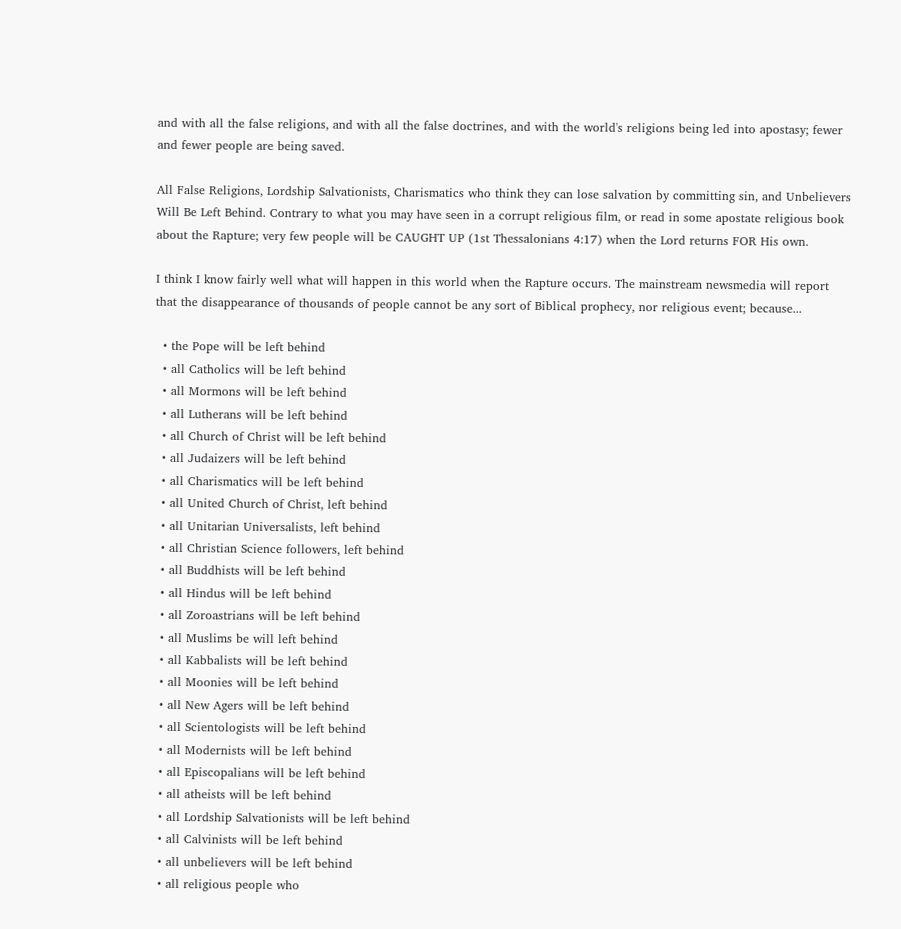and with all the false religions, and with all the false doctrines, and with the world's religions being led into apostasy; fewer and fewer people are being saved.

All False Religions, Lordship Salvationists, Charismatics who think they can lose salvation by committing sin, and Unbelievers Will Be Left Behind. Contrary to what you may have seen in a corrupt religious film, or read in some apostate religious book about the Rapture; very few people will be CAUGHT UP (1st Thessalonians 4:17) when the Lord returns FOR His own.

I think I know fairly well what will happen in this world when the Rapture occurs. The mainstream newsmedia will report that the disappearance of thousands of people cannot be any sort of Biblical prophecy, nor religious event; because...

  • the Pope will be left behind
  • all Catholics will be left behind
  • all Mormons will be left behind
  • all Lutherans will be left behind
  • all Church of Christ will be left behind
  • all Judaizers will be left behind
  • all Charismatics will be left behind
  • all United Church of Christ, left behind
  • all Unitarian Universalists, left behind
  • all Christian Science followers, left behind
  • all Buddhists will be left behind
  • all Hindus will be left behind
  • all Zoroastrians will be left behind
  • all Muslims be will left behind
  • all Kabbalists will be left behind
  • all Moonies will be left behind
  • all New Agers will be left behind
  • all Scientologists will be left behind
  • all Modernists will be left behind
  • all Episcopalians will be left behind
  • all atheists will be left behind
  • all Lordship Salvationists will be left behind
  • all Calvinists will be left behind
  • all unbelievers will be left behind
  • all religious people who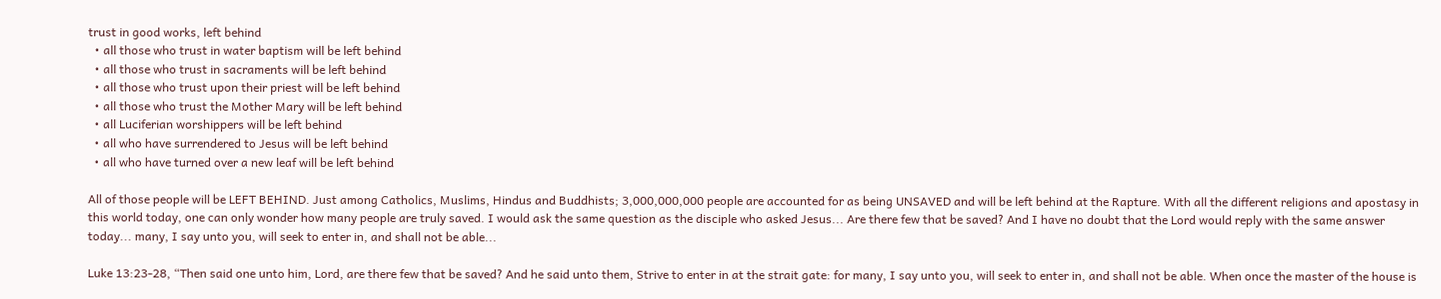trust in good works, left behind
  • all those who trust in water baptism will be left behind
  • all those who trust in sacraments will be left behind
  • all those who trust upon their priest will be left behind
  • all those who trust the Mother Mary will be left behind
  • all Luciferian worshippers will be left behind
  • all who have surrendered to Jesus will be left behind
  • all who have turned over a new leaf will be left behind

All of those people will be LEFT BEHIND. Just among Catholics, Muslims, Hindus and Buddhists; 3,000,000,000 people are accounted for as being UNSAVED and will be left behind at the Rapture. With all the different religions and apostasy in this world today, one can only wonder how many people are truly saved. I would ask the same question as the disciple who asked Jesus... Are there few that be saved? And I have no doubt that the Lord would reply with the same answer today... many, I say unto you, will seek to enter in, and shall not be able...

Luke 13:23-28, “Then said one unto him, Lord, are there few that be saved? And he said unto them, Strive to enter in at the strait gate: for many, I say unto you, will seek to enter in, and shall not be able. When once the master of the house is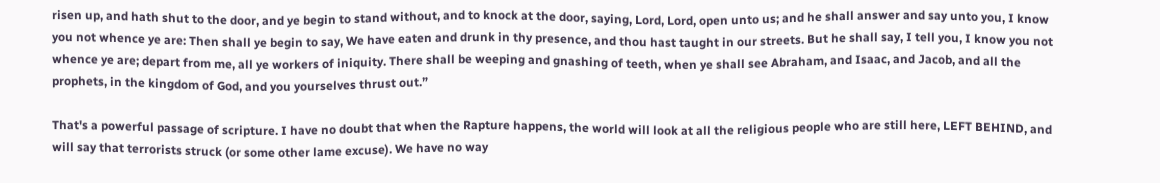risen up, and hath shut to the door, and ye begin to stand without, and to knock at the door, saying, Lord, Lord, open unto us; and he shall answer and say unto you, I know you not whence ye are: Then shall ye begin to say, We have eaten and drunk in thy presence, and thou hast taught in our streets. But he shall say, I tell you, I know you not whence ye are; depart from me, all ye workers of iniquity. There shall be weeping and gnashing of teeth, when ye shall see Abraham, and Isaac, and Jacob, and all the prophets, in the kingdom of God, and you yourselves thrust out.”

That's a powerful passage of scripture. I have no doubt that when the Rapture happens, the world will look at all the religious people who are still here, LEFT BEHIND, and will say that terrorists struck (or some other lame excuse). We have no way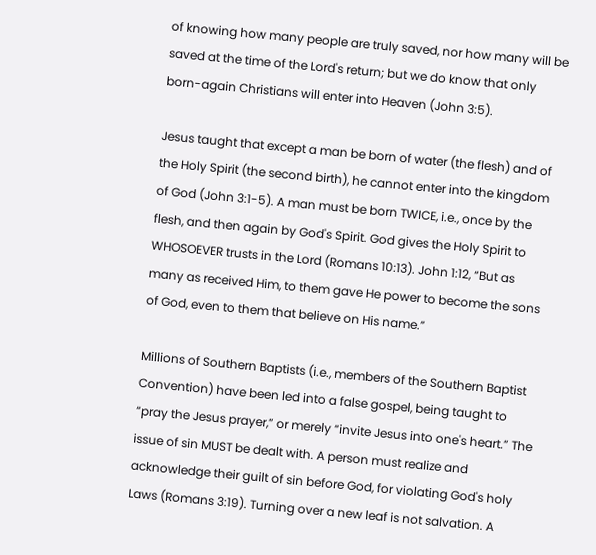of knowing how many people are truly saved, nor how many will be saved at the time of the Lord's return; but we do know that only born-again Christians will enter into Heaven (John 3:5).

Jesus taught that except a man be born of water (the flesh) and of the Holy Spirit (the second birth), he cannot enter into the kingdom of God (John 3:1-5). A man must be born TWICE, i.e., once by the flesh, and then again by God's Spirit. God gives the Holy Spirit to WHOSOEVER trusts in the Lord (Romans 10:13). John 1:12, “But as many as received Him, to them gave He power to become the sons of God, even to them that believe on His name.”

Millions of Southern Baptists (i.e., members of the Southern Baptist Convention) have been led into a false gospel, being taught to “pray the Jesus prayer,” or merely “invite Jesus into one's heart.” The issue of sin MUST be dealt with. A person must realize and acknowledge their guilt of sin before God, for violating God's holy Laws (Romans 3:19). Turning over a new leaf is not salvation. A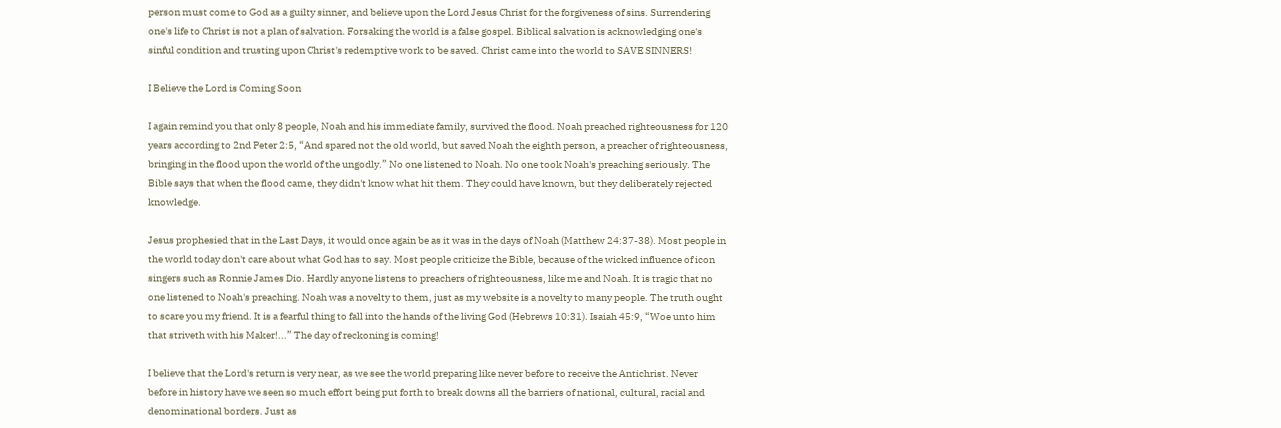person must come to God as a guilty sinner, and believe upon the Lord Jesus Christ for the forgiveness of sins. Surrendering one's life to Christ is not a plan of salvation. Forsaking the world is a false gospel. Biblical salvation is acknowledging one's sinful condition and trusting upon Christ's redemptive work to be saved. Christ came into the world to SAVE SINNERS!

I Believe the Lord is Coming Soon

I again remind you that only 8 people, Noah and his immediate family, survived the flood. Noah preached righteousness for 120 years according to 2nd Peter 2:5, “And spared not the old world, but saved Noah the eighth person, a preacher of righteousness, bringing in the flood upon the world of the ungodly.” No one listened to Noah. No one took Noah's preaching seriously. The Bible says that when the flood came, they didn't know what hit them. They could have known, but they deliberately rejected knowledge.

Jesus prophesied that in the Last Days, it would once again be as it was in the days of Noah (Matthew 24:37-38). Most people in the world today don't care about what God has to say. Most people criticize the Bible, because of the wicked influence of icon singers such as Ronnie James Dio. Hardly anyone listens to preachers of righteousness, like me and Noah. It is tragic that no one listened to Noah's preaching. Noah was a novelty to them, just as my website is a novelty to many people. The truth ought to scare you my friend. It is a fearful thing to fall into the hands of the living God (Hebrews 10:31). Isaiah 45:9, “Woe unto him that striveth with his Maker!...” The day of reckoning is coming!

I believe that the Lord's return is very near, as we see the world preparing like never before to receive the Antichrist. Never before in history have we seen so much effort being put forth to break downs all the barriers of national, cultural, racial and denominational borders. Just as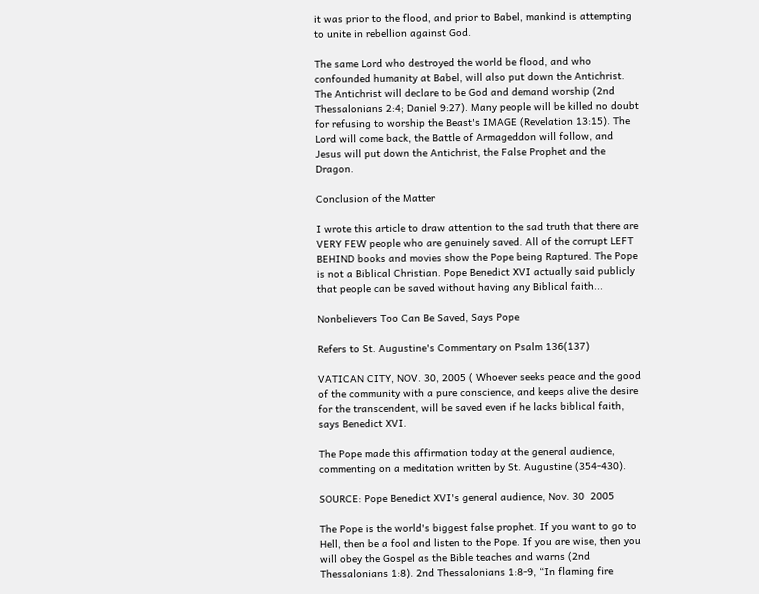it was prior to the flood, and prior to Babel, mankind is attempting to unite in rebellion against God.

The same Lord who destroyed the world be flood, and who confounded humanity at Babel, will also put down the Antichrist. The Antichrist will declare to be God and demand worship (2nd Thessalonians 2:4; Daniel 9:27). Many people will be killed no doubt for refusing to worship the Beast's IMAGE (Revelation 13:15). The Lord will come back, the Battle of Armageddon will follow, and Jesus will put down the Antichrist, the False Prophet and the Dragon.

Conclusion of the Matter

I wrote this article to draw attention to the sad truth that there are VERY FEW people who are genuinely saved. All of the corrupt LEFT BEHIND books and movies show the Pope being Raptured. The Pope is not a Biblical Christian. Pope Benedict XVI actually said publicly that people can be saved without having any Biblical faith...

Nonbelievers Too Can Be Saved, Says Pope

Refers to St. Augustine's Commentary on Psalm 136(137)

VATICAN CITY, NOV. 30, 2005 ( Whoever seeks peace and the good of the community with a pure conscience, and keeps alive the desire for the transcendent, will be saved even if he lacks biblical faith, says Benedict XVI.

The Pope made this affirmation today at the general audience, commenting on a meditation written by St. Augustine (354-430).

SOURCE: Pope Benedict XVI's general audience, Nov. 30  2005

The Pope is the world's biggest false prophet. If you want to go to Hell, then be a fool and listen to the Pope. If you are wise, then you will obey the Gospel as the Bible teaches and warns (2nd Thessalonians 1:8). 2nd Thessalonians 1:8-9, “In flaming fire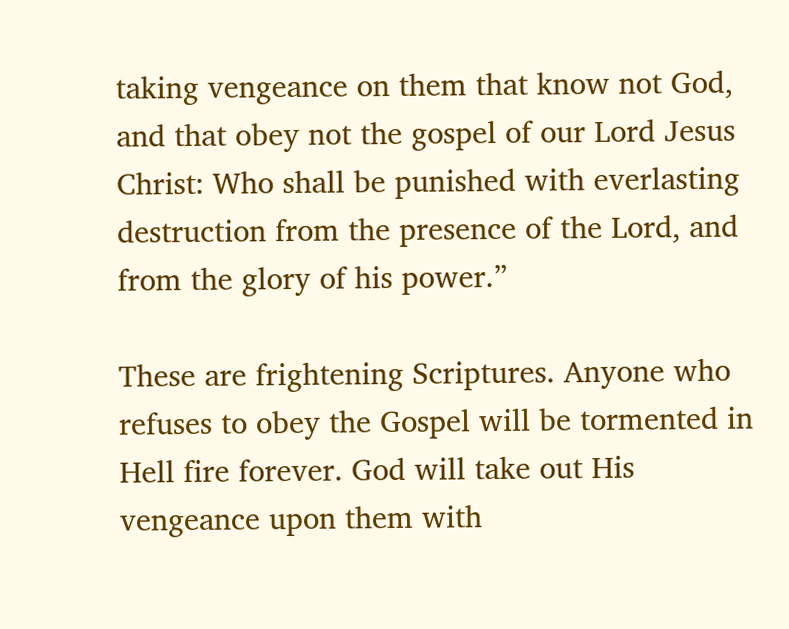taking vengeance on them that know not God, and that obey not the gospel of our Lord Jesus Christ: Who shall be punished with everlasting destruction from the presence of the Lord, and from the glory of his power.”

These are frightening Scriptures. Anyone who refuses to obey the Gospel will be tormented in Hell fire forever. God will take out His vengeance upon them with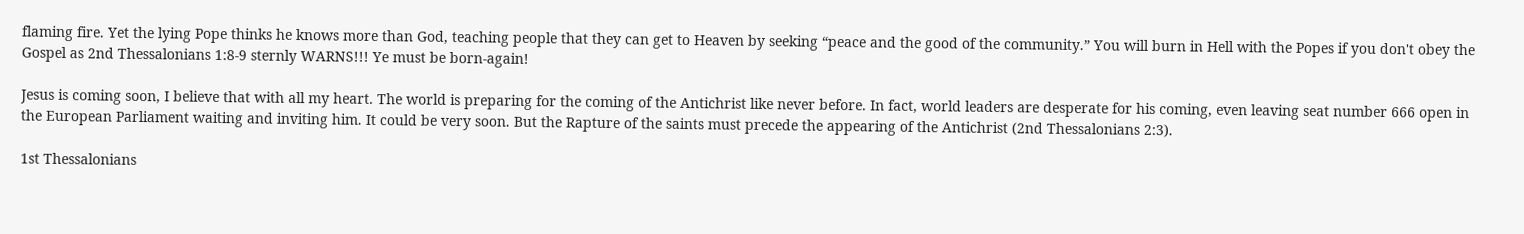flaming fire. Yet the lying Pope thinks he knows more than God, teaching people that they can get to Heaven by seeking “peace and the good of the community.” You will burn in Hell with the Popes if you don't obey the Gospel as 2nd Thessalonians 1:8-9 sternly WARNS!!! Ye must be born-again!

Jesus is coming soon, I believe that with all my heart. The world is preparing for the coming of the Antichrist like never before. In fact, world leaders are desperate for his coming, even leaving seat number 666 open in the European Parliament waiting and inviting him. It could be very soon. But the Rapture of the saints must precede the appearing of the Antichrist (2nd Thessalonians 2:3).

1st Thessalonians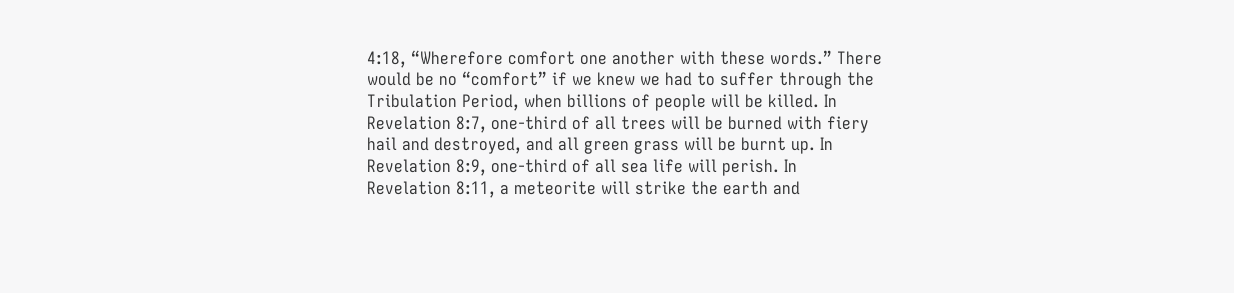4:18, “Wherefore comfort one another with these words.” There would be no “comfort” if we knew we had to suffer through the Tribulation Period, when billions of people will be killed. In Revelation 8:7, one-third of all trees will be burned with fiery hail and destroyed, and all green grass will be burnt up. In Revelation 8:9, one-third of all sea life will perish. In Revelation 8:11, a meteorite will strike the earth and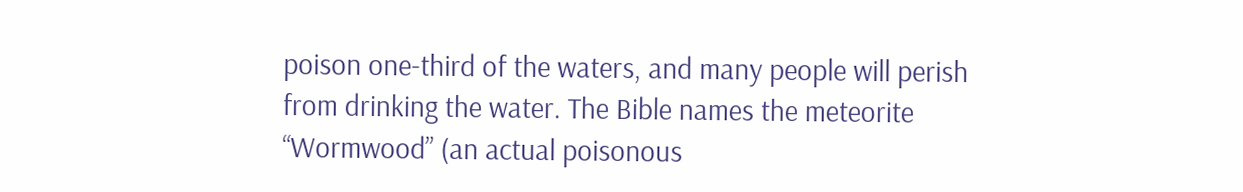poison one-third of the waters, and many people will perish from drinking the water. The Bible names the meteorite “Wormwood” (an actual poisonous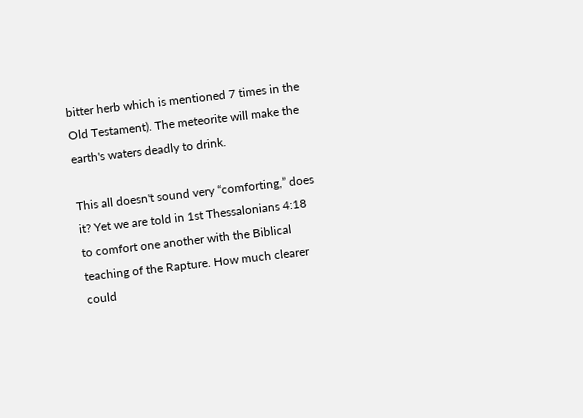bitter herb which is mentioned 7 times in the Old Testament). The meteorite will make the earth's waters deadly to drink.

This all doesn't sound very “comforting,” does it? Yet we are told in 1st Thessalonians 4:18 to comfort one another with the Biblical teaching of the Rapture. How much clearer could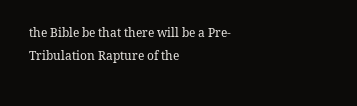the Bible be that there will be a Pre-Tribulation Rapture of the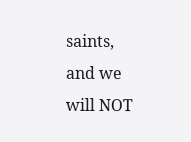saints, and we will NOT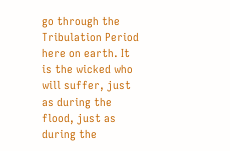go through the Tribulation Period here on earth. It is the wicked who will suffer, just as during the flood, just as during the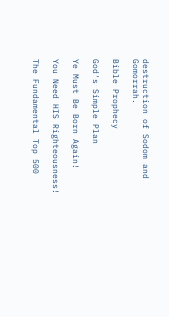destruction of Sodom and Gomorrah.

Bible Prophecy

God's Simple Plan

Ye Must Be Born Again!

You Need HIS Righteousness!

The Fundamental Top 500